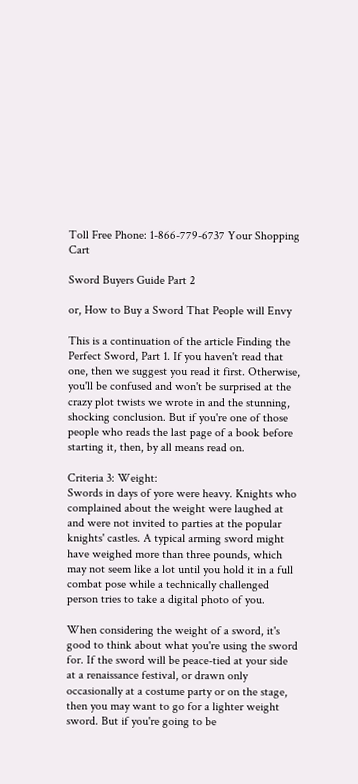Toll Free Phone: 1-866-779-6737 Your Shopping Cart

Sword Buyers Guide Part 2

or, How to Buy a Sword That People will Envy

This is a continuation of the article Finding the Perfect Sword, Part 1. If you haven't read that one, then we suggest you read it first. Otherwise, you'll be confused and won't be surprised at the crazy plot twists we wrote in and the stunning, shocking conclusion. But if you're one of those people who reads the last page of a book before starting it, then, by all means read on.

Criteria 3: Weight:
Swords in days of yore were heavy. Knights who complained about the weight were laughed at and were not invited to parties at the popular knights' castles. A typical arming sword might have weighed more than three pounds, which may not seem like a lot until you hold it in a full combat pose while a technically challenged person tries to take a digital photo of you.

When considering the weight of a sword, it's good to think about what you're using the sword for. If the sword will be peace-tied at your side at a renaissance festival, or drawn only occasionally at a costume party or on the stage, then you may want to go for a lighter weight sword. But if you're going to be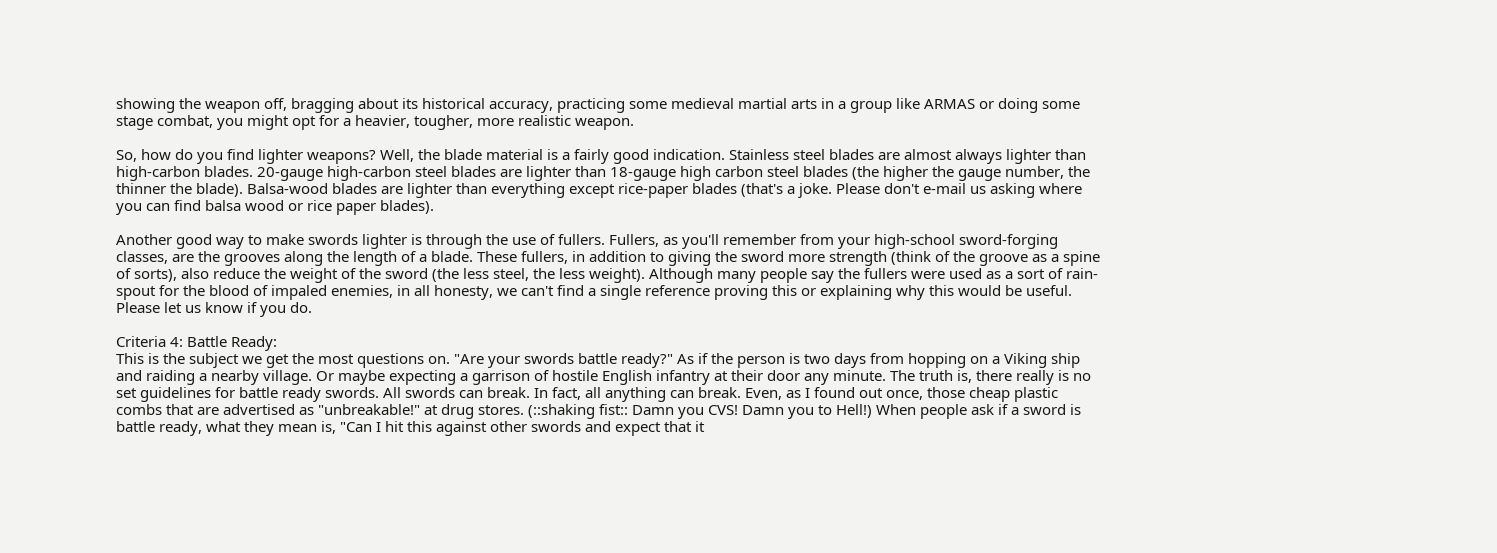showing the weapon off, bragging about its historical accuracy, practicing some medieval martial arts in a group like ARMAS or doing some stage combat, you might opt for a heavier, tougher, more realistic weapon.

So, how do you find lighter weapons? Well, the blade material is a fairly good indication. Stainless steel blades are almost always lighter than high-carbon blades. 20-gauge high-carbon steel blades are lighter than 18-gauge high carbon steel blades (the higher the gauge number, the thinner the blade). Balsa-wood blades are lighter than everything except rice-paper blades (that's a joke. Please don't e-mail us asking where you can find balsa wood or rice paper blades).

Another good way to make swords lighter is through the use of fullers. Fullers, as you'll remember from your high-school sword-forging classes, are the grooves along the length of a blade. These fullers, in addition to giving the sword more strength (think of the groove as a spine of sorts), also reduce the weight of the sword (the less steel, the less weight). Although many people say the fullers were used as a sort of rain-spout for the blood of impaled enemies, in all honesty, we can't find a single reference proving this or explaining why this would be useful. Please let us know if you do.

Criteria 4: Battle Ready:
This is the subject we get the most questions on. "Are your swords battle ready?" As if the person is two days from hopping on a Viking ship and raiding a nearby village. Or maybe expecting a garrison of hostile English infantry at their door any minute. The truth is, there really is no set guidelines for battle ready swords. All swords can break. In fact, all anything can break. Even, as I found out once, those cheap plastic combs that are advertised as "unbreakable!" at drug stores. (::shaking fist:: Damn you CVS! Damn you to Hell!) When people ask if a sword is battle ready, what they mean is, "Can I hit this against other swords and expect that it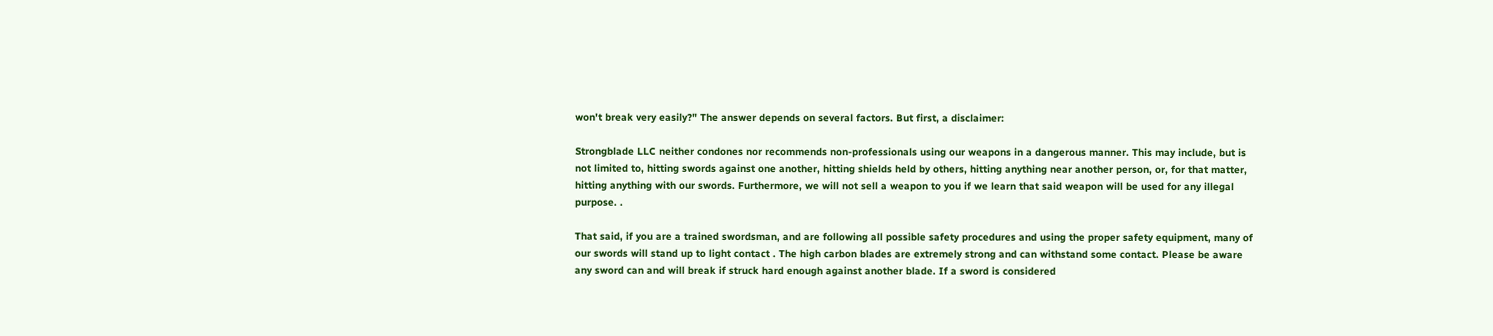won't break very easily?" The answer depends on several factors. But first, a disclaimer:

Strongblade LLC neither condones nor recommends non-professionals using our weapons in a dangerous manner. This may include, but is not limited to, hitting swords against one another, hitting shields held by others, hitting anything near another person, or, for that matter, hitting anything with our swords. Furthermore, we will not sell a weapon to you if we learn that said weapon will be used for any illegal purpose. .

That said, if you are a trained swordsman, and are following all possible safety procedures and using the proper safety equipment, many of our swords will stand up to light contact . The high carbon blades are extremely strong and can withstand some contact. Please be aware any sword can and will break if struck hard enough against another blade. If a sword is considered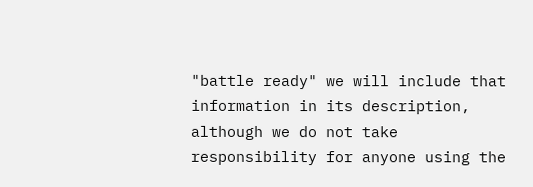"battle ready" we will include that information in its description, although we do not take responsibility for anyone using the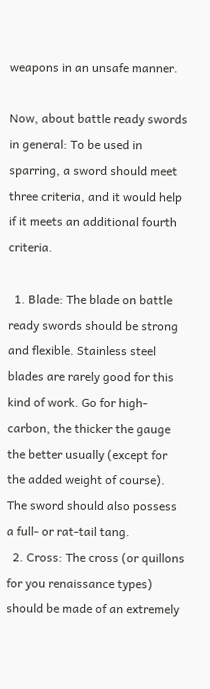weapons in an unsafe manner.

Now, about battle ready swords in general: To be used in sparring, a sword should meet three criteria, and it would help if it meets an additional fourth criteria.

  1. Blade: The blade on battle ready swords should be strong and flexible. Stainless steel blades are rarely good for this kind of work. Go for high-carbon, the thicker the gauge the better usually (except for the added weight of course). The sword should also possess a full- or rat-tail tang.
  2. Cross: The cross (or quillons for you renaissance types) should be made of an extremely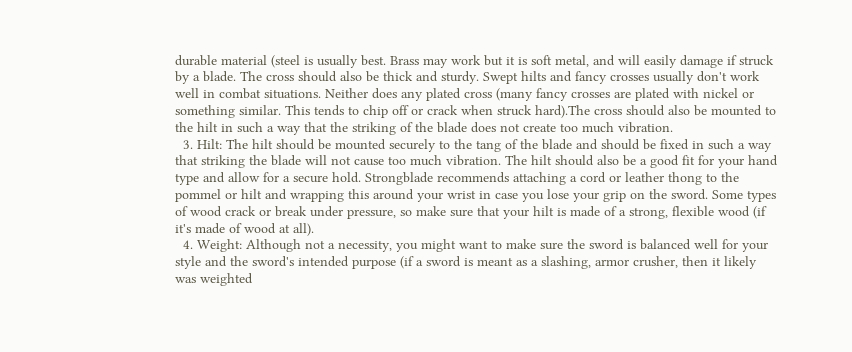durable material (steel is usually best. Brass may work but it is soft metal, and will easily damage if struck by a blade. The cross should also be thick and sturdy. Swept hilts and fancy crosses usually don't work well in combat situations. Neither does any plated cross (many fancy crosses are plated with nickel or something similar. This tends to chip off or crack when struck hard).The cross should also be mounted to the hilt in such a way that the striking of the blade does not create too much vibration.
  3. Hilt: The hilt should be mounted securely to the tang of the blade and should be fixed in such a way that striking the blade will not cause too much vibration. The hilt should also be a good fit for your hand type and allow for a secure hold. Strongblade recommends attaching a cord or leather thong to the pommel or hilt and wrapping this around your wrist in case you lose your grip on the sword. Some types of wood crack or break under pressure, so make sure that your hilt is made of a strong, flexible wood (if it's made of wood at all).
  4. Weight: Although not a necessity, you might want to make sure the sword is balanced well for your style and the sword's intended purpose (if a sword is meant as a slashing, armor crusher, then it likely was weighted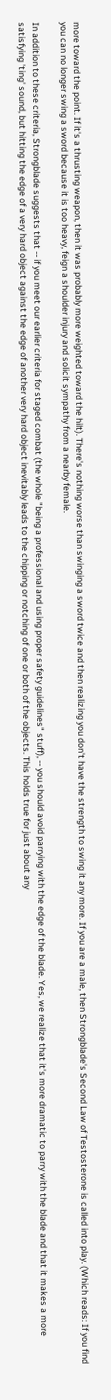more toward the point. If it's a thrusting weapon, then it was probably more weighted toward the hilt). There's nothing worse than swinging a sword twice and then realizing you don't have the strength to swing it any more. If you are a male, then Strongblade's Second Law of Testosterone is called into play. (Which reads: If you find you can no longer swing a sword because it is too heavy, feign a shoulder injury and solicit sympathy from a nearby female.

In addition to these criteria, Strongblade suggests that -- if you meet our earlier criteria for staged combat (the whole "being a professional and using proper safety guidelines" stuff), -- you should avoid parrying with the edge of the blade. Yes, we realize that it's more dramatic to parry with the blade and that it makes a more satisfying 'ting' sound, but hitting the edge of a very hard object against the edge of another very hard object inevitably leads to the chipping or notching of one or both of the objects. This holds true for just about any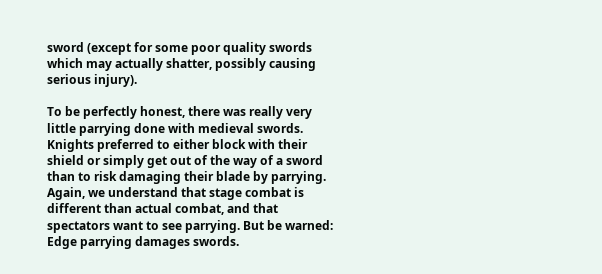sword (except for some poor quality swords which may actually shatter, possibly causing serious injury).

To be perfectly honest, there was really very little parrying done with medieval swords. Knights preferred to either block with their shield or simply get out of the way of a sword than to risk damaging their blade by parrying. Again, we understand that stage combat is different than actual combat, and that spectators want to see parrying. But be warned: Edge parrying damages swords.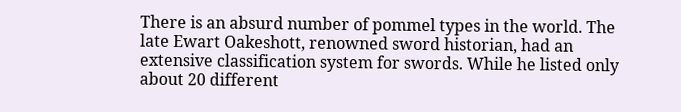There is an absurd number of pommel types in the world. The late Ewart Oakeshott, renowned sword historian, had an extensive classification system for swords. While he listed only about 20 different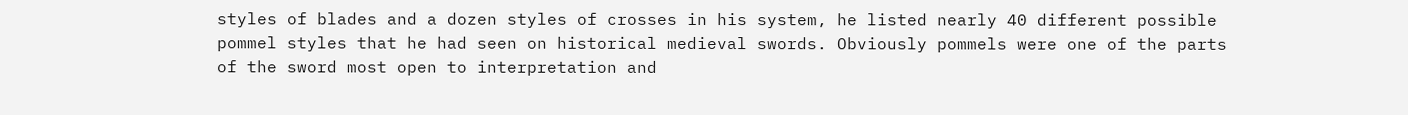styles of blades and a dozen styles of crosses in his system, he listed nearly 40 different possible pommel styles that he had seen on historical medieval swords. Obviously pommels were one of the parts of the sword most open to interpretation and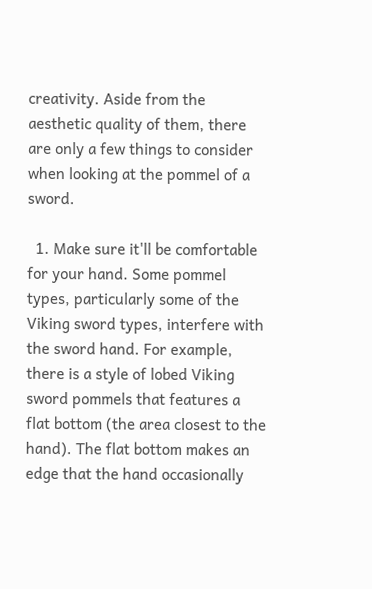creativity. Aside from the aesthetic quality of them, there are only a few things to consider when looking at the pommel of a sword.

  1. Make sure it'll be comfortable for your hand. Some pommel types, particularly some of the Viking sword types, interfere with the sword hand. For example, there is a style of lobed Viking sword pommels that features a flat bottom (the area closest to the hand). The flat bottom makes an edge that the hand occasionally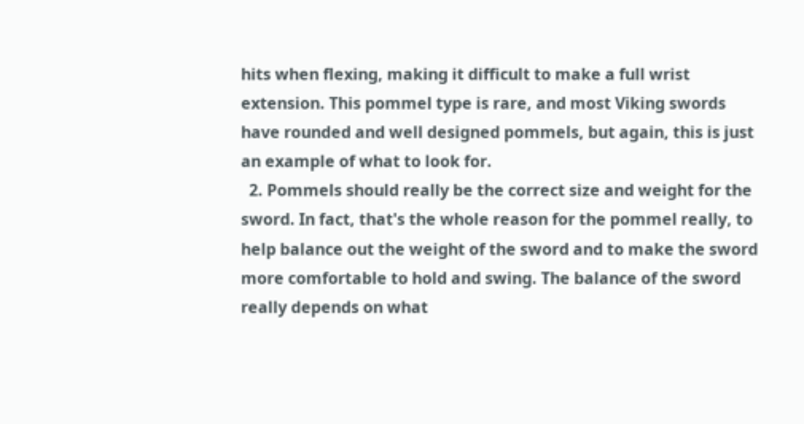hits when flexing, making it difficult to make a full wrist extension. This pommel type is rare, and most Viking swords have rounded and well designed pommels, but again, this is just an example of what to look for.
  2. Pommels should really be the correct size and weight for the sword. In fact, that's the whole reason for the pommel really, to help balance out the weight of the sword and to make the sword more comfortable to hold and swing. The balance of the sword really depends on what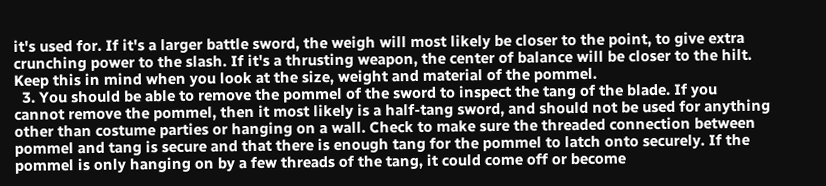it's used for. If it's a larger battle sword, the weigh will most likely be closer to the point, to give extra crunching power to the slash. If it's a thrusting weapon, the center of balance will be closer to the hilt. Keep this in mind when you look at the size, weight and material of the pommel.
  3. You should be able to remove the pommel of the sword to inspect the tang of the blade. If you cannot remove the pommel, then it most likely is a half-tang sword, and should not be used for anything other than costume parties or hanging on a wall. Check to make sure the threaded connection between pommel and tang is secure and that there is enough tang for the pommel to latch onto securely. If the pommel is only hanging on by a few threads of the tang, it could come off or become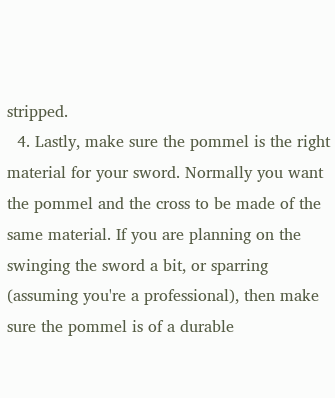stripped.
  4. Lastly, make sure the pommel is the right material for your sword. Normally you want the pommel and the cross to be made of the same material. If you are planning on the swinging the sword a bit, or sparring (assuming you're a professional), then make sure the pommel is of a durable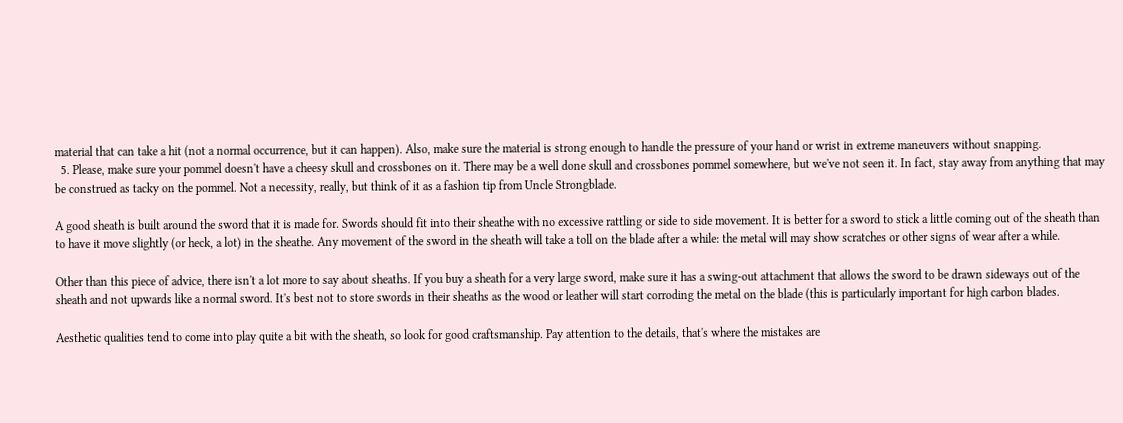material that can take a hit (not a normal occurrence, but it can happen). Also, make sure the material is strong enough to handle the pressure of your hand or wrist in extreme maneuvers without snapping.
  5. Please, make sure your pommel doesn't have a cheesy skull and crossbones on it. There may be a well done skull and crossbones pommel somewhere, but we've not seen it. In fact, stay away from anything that may be construed as tacky on the pommel. Not a necessity, really, but think of it as a fashion tip from Uncle Strongblade.

A good sheath is built around the sword that it is made for. Swords should fit into their sheathe with no excessive rattling or side to side movement. It is better for a sword to stick a little coming out of the sheath than to have it move slightly (or heck, a lot) in the sheathe. Any movement of the sword in the sheath will take a toll on the blade after a while: the metal will may show scratches or other signs of wear after a while.

Other than this piece of advice, there isn't a lot more to say about sheaths. If you buy a sheath for a very large sword, make sure it has a swing-out attachment that allows the sword to be drawn sideways out of the sheath and not upwards like a normal sword. It's best not to store swords in their sheaths as the wood or leather will start corroding the metal on the blade (this is particularly important for high carbon blades.

Aesthetic qualities tend to come into play quite a bit with the sheath, so look for good craftsmanship. Pay attention to the details, that's where the mistakes are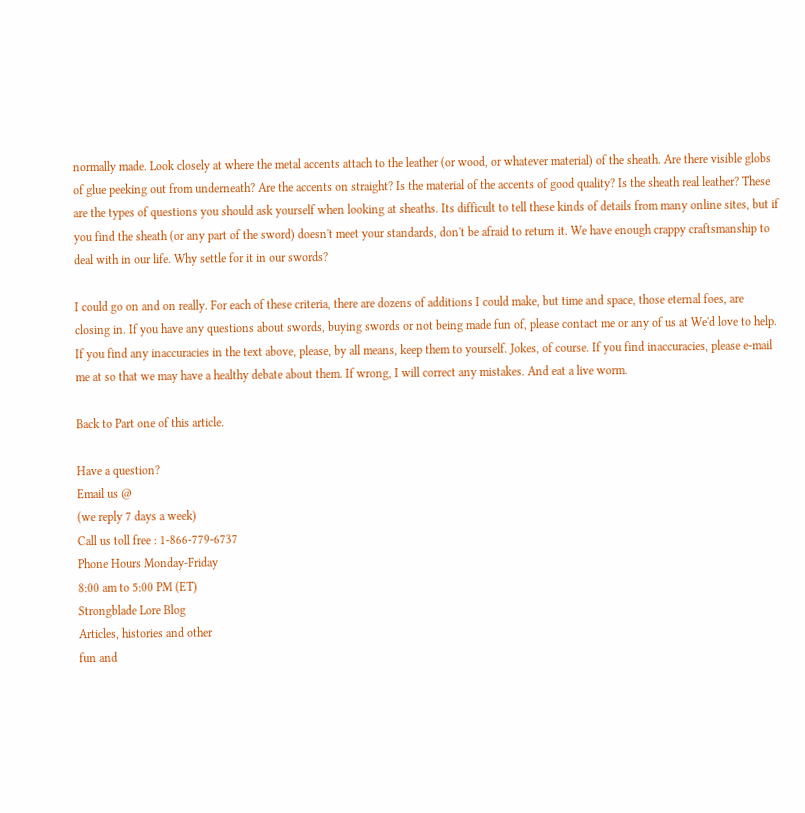normally made. Look closely at where the metal accents attach to the leather (or wood, or whatever material) of the sheath. Are there visible globs of glue peeking out from underneath? Are the accents on straight? Is the material of the accents of good quality? Is the sheath real leather? These are the types of questions you should ask yourself when looking at sheaths. Its difficult to tell these kinds of details from many online sites, but if you find the sheath (or any part of the sword) doesn't meet your standards, don't be afraid to return it. We have enough crappy craftsmanship to deal with in our life. Why settle for it in our swords?

I could go on and on really. For each of these criteria, there are dozens of additions I could make, but time and space, those eternal foes, are closing in. If you have any questions about swords, buying swords or not being made fun of, please contact me or any of us at We'd love to help. If you find any inaccuracies in the text above, please, by all means, keep them to yourself. Jokes, of course. If you find inaccuracies, please e-mail me at so that we may have a healthy debate about them. If wrong, I will correct any mistakes. And eat a live worm.

Back to Part one of this article.

Have a question?
Email us @
(we reply 7 days a week)
Call us toll free : 1-866-779-6737
Phone Hours Monday-Friday
8:00 am to 5:00 PM (ET)
Strongblade Lore Blog
Articles, histories and other
fun and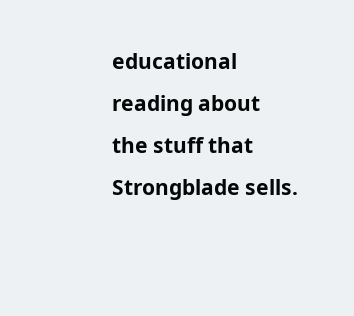educational reading about
the stuff that Strongblade sells.